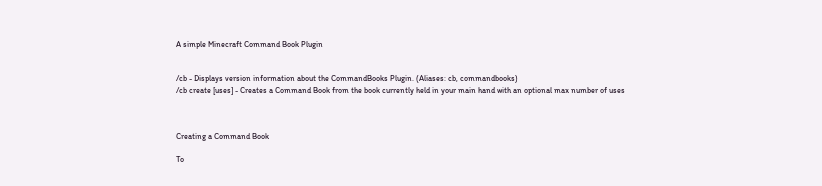A simple Minecraft Command Book Plugin


/cb - Displays version information about the CommandBooks Plugin. (Aliases: cb, commandbooks)
/cb create [uses] - Creates a Command Book from the book currently held in your main hand with an optional max number of uses



Creating a Command Book

To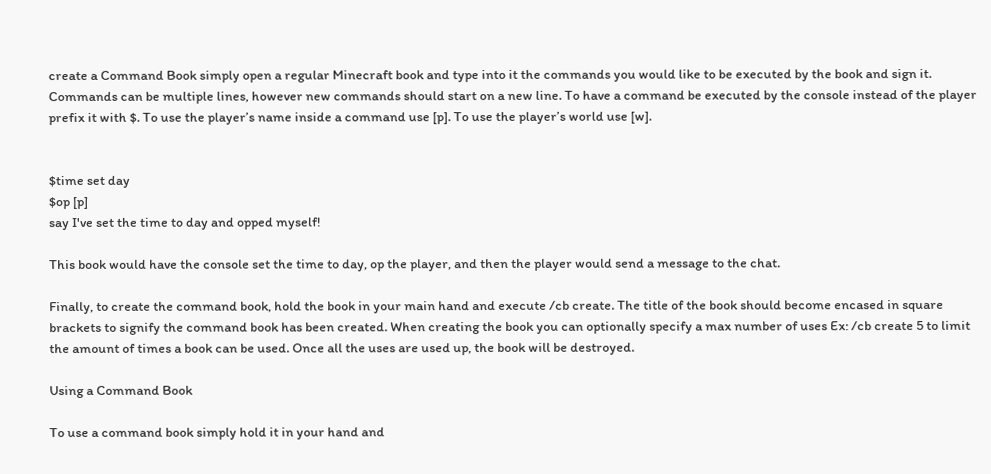create a Command Book simply open a regular Minecraft book and type into it the commands you would like to be executed by the book and sign it. Commands can be multiple lines, however new commands should start on a new line. To have a command be executed by the console instead of the player prefix it with $. To use the player’s name inside a command use [p]. To use the player’s world use [w].


$time set day
$op [p]
say I've set the time to day and opped myself!

This book would have the console set the time to day, op the player, and then the player would send a message to the chat.

Finally, to create the command book, hold the book in your main hand and execute /cb create. The title of the book should become encased in square brackets to signify the command book has been created. When creating the book you can optionally specify a max number of uses Ex: /cb create 5 to limit the amount of times a book can be used. Once all the uses are used up, the book will be destroyed.

Using a Command Book

To use a command book simply hold it in your hand and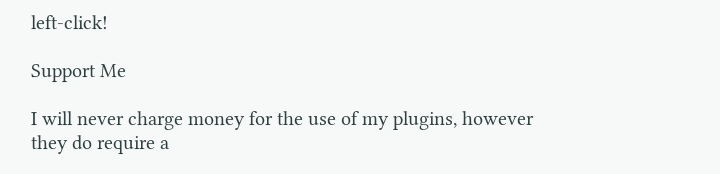left-click!

Support Me

I will never charge money for the use of my plugins, however they do require a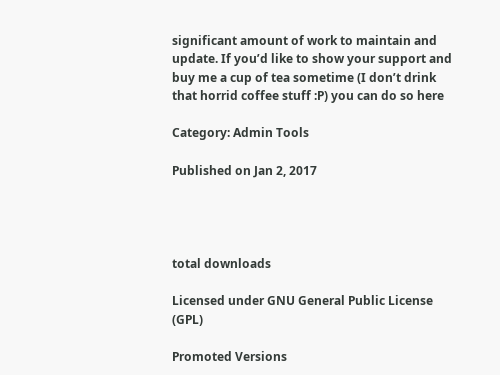significant amount of work to maintain and update. If you’d like to show your support and buy me a cup of tea sometime (I don’t drink that horrid coffee stuff :P) you can do so here

Category: Admin Tools

Published on Jan 2, 2017




total downloads

Licensed under GNU General Public License (GPL)

Promoted Versions